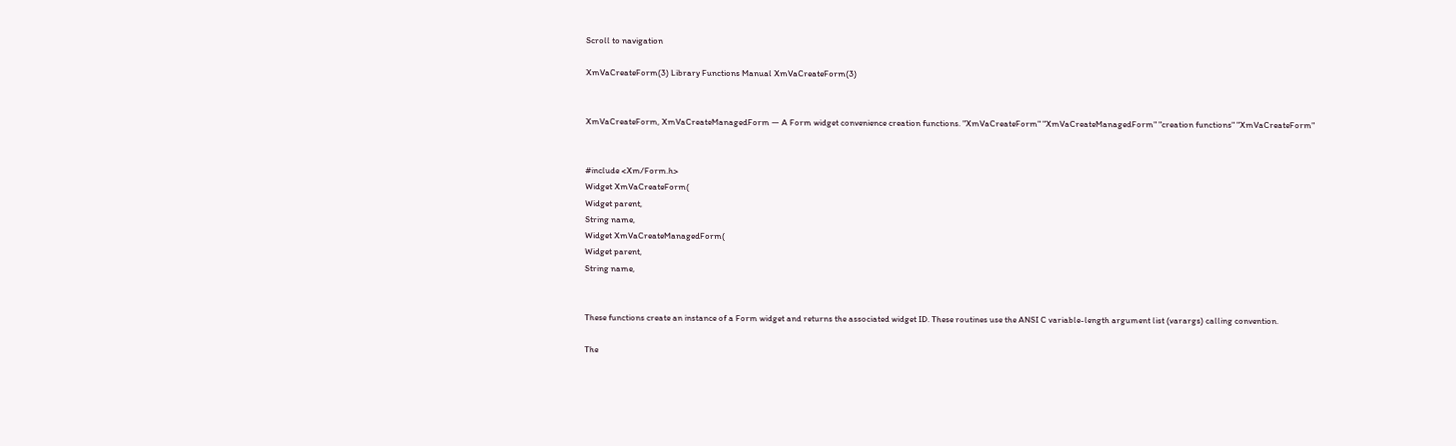Scroll to navigation

XmVaCreateForm(3) Library Functions Manual XmVaCreateForm(3)


XmVaCreateForm, XmVaCreateManagedForm — A Form widget convenience creation functions. "XmVaCreateForm" "XmVaCreateManagedForm" "creation functions" "XmVaCreateForm"


#include <Xm/Form.h>
Widget XmVaCreateForm(
Widget parent,
String name,
Widget XmVaCreateManagedForm(
Widget parent,
String name,


These functions create an instance of a Form widget and returns the associated widget ID. These routines use the ANSI C variable-length argument list (varargs) calling convention.

The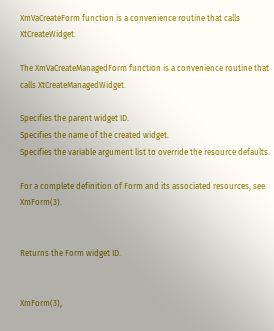XmVaCreateForm function is a convenience routine that calls XtCreateWidget.

The XmVaCreateManagedForm function is a convenience routine that calls XtCreateManagedWidget.

Specifies the parent widget ID.
Specifies the name of the created widget.
Specifies the variable argument list to override the resource defaults.

For a complete definition of Form and its associated resources, see XmForm(3).


Returns the Form widget ID.


XmForm(3),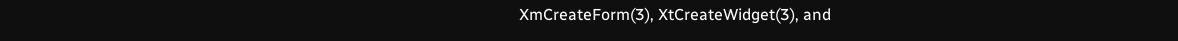XmCreateForm(3), XtCreateWidget(3), and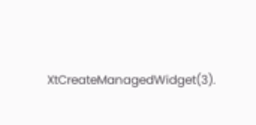XtCreateManagedWidget(3).